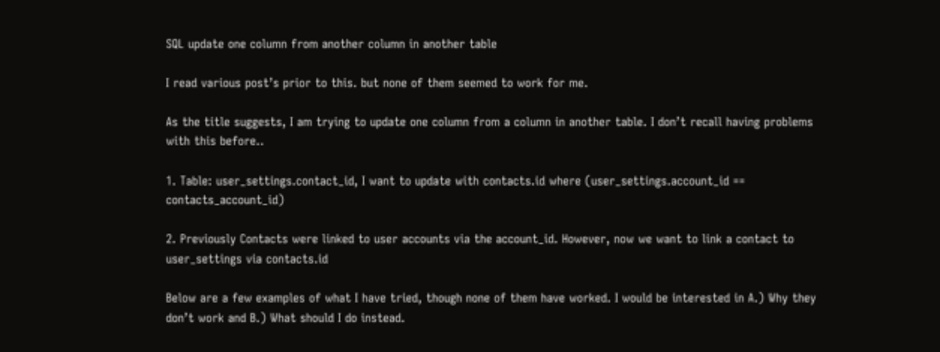SQL update one column from another column in another table

I read various post’s prior to this. but none of them seemed to work for me.

As the title suggests, I am trying to update one column from a column in another table. I don’t recall having problems with this before..

1. Table: user_settings.contact_id, I want to update with contacts.id where (user_settings.account_id == contacts_account_id)

2. Previously Contacts were linked to user accounts via the account_id. However, now we want to link a contact to user_settings via contacts.id

Below are a few examples of what I have tried, though none of them have worked. I would be interested in A.) Why they don’t work and B.) What should I do instead.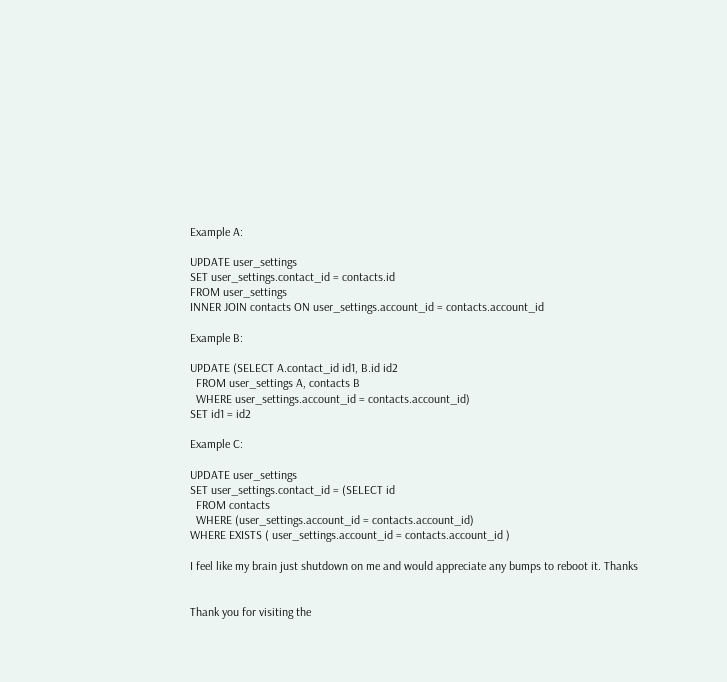Example A:

UPDATE user_settings
SET user_settings.contact_id = contacts.id
FROM user_settings
INNER JOIN contacts ON user_settings.account_id = contacts.account_id

Example B:

UPDATE (SELECT A.contact_id id1, B.id id2
  FROM user_settings A, contacts B
  WHERE user_settings.account_id = contacts.account_id)
SET id1 = id2

Example C:

UPDATE user_settings
SET user_settings.contact_id = (SELECT id
  FROM contacts
  WHERE (user_settings.account_id = contacts.account_id)
WHERE EXISTS ( user_settings.account_id = contacts.account_id )

I feel like my brain just shutdown on me and would appreciate any bumps to reboot it. Thanks


Thank you for visiting the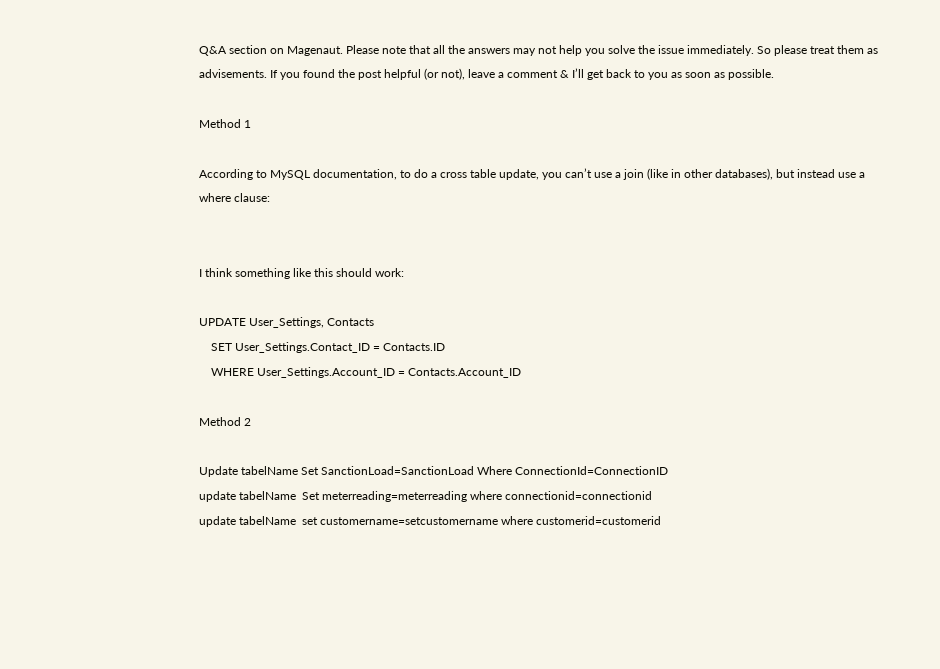Q&A section on Magenaut. Please note that all the answers may not help you solve the issue immediately. So please treat them as advisements. If you found the post helpful (or not), leave a comment & I’ll get back to you as soon as possible.

Method 1

According to MySQL documentation, to do a cross table update, you can’t use a join (like in other databases), but instead use a where clause:


I think something like this should work:

UPDATE User_Settings, Contacts
    SET User_Settings.Contact_ID = Contacts.ID
    WHERE User_Settings.Account_ID = Contacts.Account_ID

Method 2

Update tabelName Set SanctionLoad=SanctionLoad Where ConnectionId=ConnectionID
update tabelName  Set meterreading=meterreading where connectionid=connectionid
update tabelName  set customername=setcustomername where customerid=customerid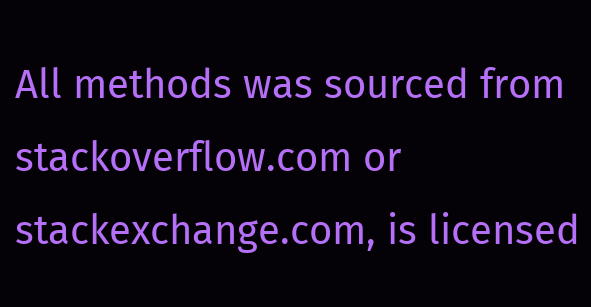All methods was sourced from stackoverflow.com or stackexchange.com, is licensed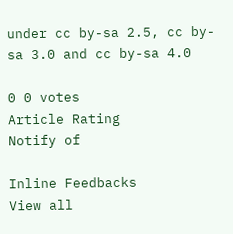under cc by-sa 2.5, cc by-sa 3.0 and cc by-sa 4.0

0 0 votes
Article Rating
Notify of

Inline Feedbacks
View all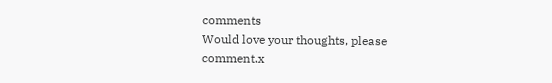comments
Would love your thoughts, please comment.x